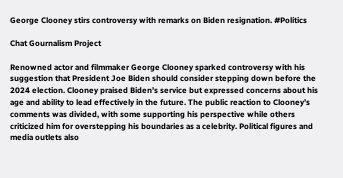George Clooney stirs controversy with remarks on Biden resignation. #Politics

Chat Gournalism Project

Renowned actor and filmmaker George Clooney sparked controversy with his suggestion that President Joe Biden should consider stepping down before the 2024 election. Clooney praised Biden’s service but expressed concerns about his age and ability to lead effectively in the future. The public reaction to Clooney’s comments was divided, with some supporting his perspective while others criticized him for overstepping his boundaries as a celebrity. Political figures and media outlets also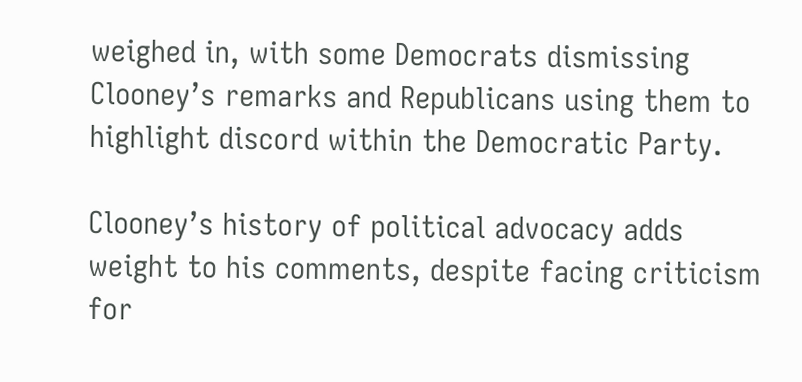weighed in, with some Democrats dismissing Clooney’s remarks and Republicans using them to highlight discord within the Democratic Party.

Clooney’s history of political advocacy adds weight to his comments, despite facing criticism for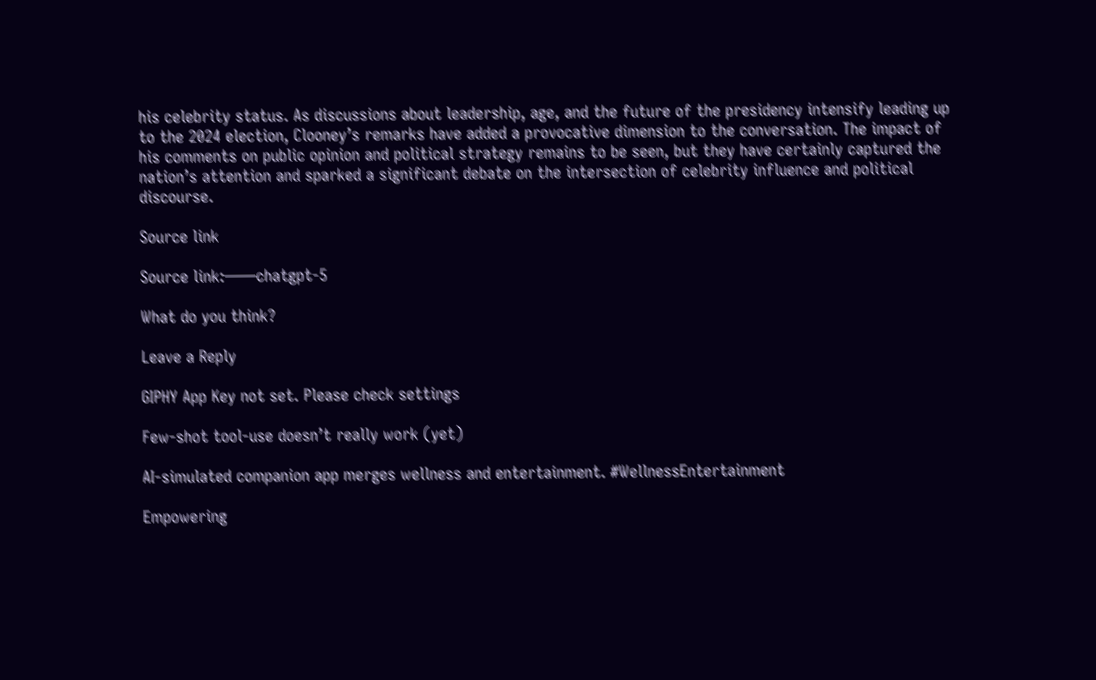his celebrity status. As discussions about leadership, age, and the future of the presidency intensify leading up to the 2024 election, Clooney’s remarks have added a provocative dimension to the conversation. The impact of his comments on public opinion and political strategy remains to be seen, but they have certainly captured the nation’s attention and sparked a significant debate on the intersection of celebrity influence and political discourse.

Source link

Source link:——chatgpt-5

What do you think?

Leave a Reply

GIPHY App Key not set. Please check settings

Few-shot tool-use doesn’t really work (yet)

AI-simulated companion app merges wellness and entertainment. #WellnessEntertainment

Empowering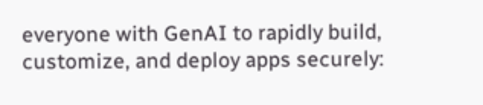everyone with GenAI to rapidly build, customize, and deploy apps securely: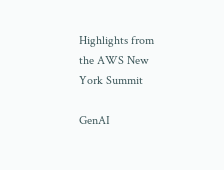Highlights from the AWS New York Summit

GenAI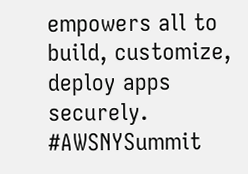empowers all to build, customize, deploy apps securely. #AWSNYSummit